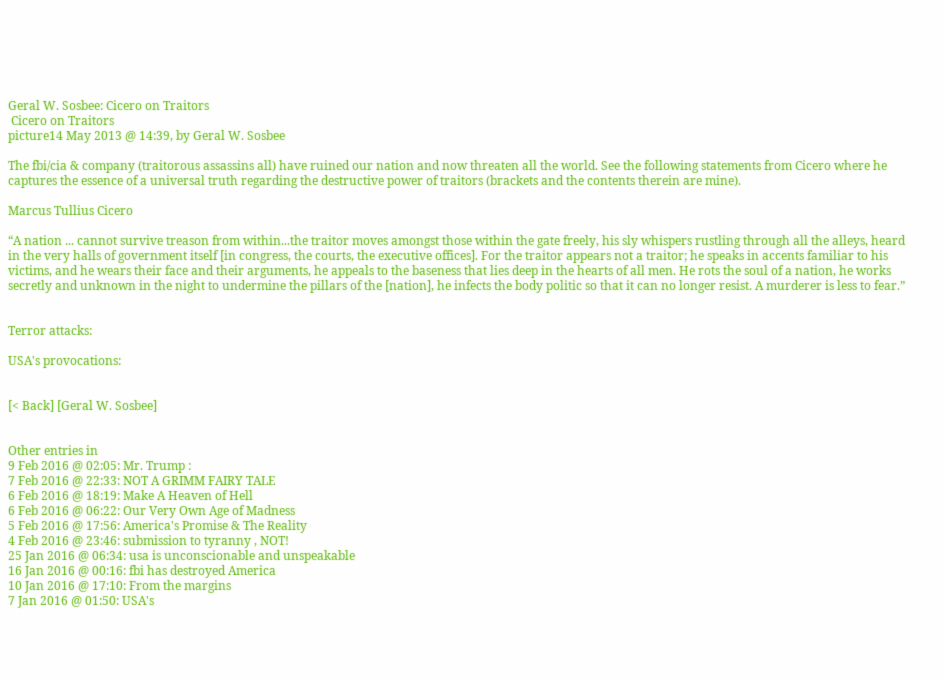Geral W. Sosbee: Cicero on Traitors
 Cicero on Traitors
picture14 May 2013 @ 14:39, by Geral W. Sosbee

The fbi/cia & company (traitorous assassins all) have ruined our nation and now threaten all the world. See the following statements from Cicero where he captures the essence of a universal truth regarding the destructive power of traitors (brackets and the contents therein are mine).

Marcus Tullius Cicero

“A nation ... cannot survive treason from within...the traitor moves amongst those within the gate freely, his sly whispers rustling through all the alleys, heard in the very halls of government itself [in congress, the courts, the executive offices]. For the traitor appears not a traitor; he speaks in accents familiar to his victims, and he wears their face and their arguments, he appeals to the baseness that lies deep in the hearts of all men. He rots the soul of a nation, he works secretly and unknown in the night to undermine the pillars of the [nation], he infects the body politic so that it can no longer resist. A murderer is less to fear.”


Terror attacks:

USA's provocations:


[< Back] [Geral W. Sosbee]


Other entries in
9 Feb 2016 @ 02:05: Mr. Trump :
7 Feb 2016 @ 22:33: NOT A GRIMM FAIRY TALE
6 Feb 2016 @ 18:19: Make A Heaven of Hell
6 Feb 2016 @ 06:22: Our Very Own Age of Madness
5 Feb 2016 @ 17:56: America's Promise & The Reality
4 Feb 2016 @ 23:46: submission to tyranny , NOT!
25 Jan 2016 @ 06:34: usa is unconscionable and unspeakable
16 Jan 2016 @ 00:16: fbi has destroyed America
10 Jan 2016 @ 17:10: From the margins
7 Jan 2016 @ 01:50: USA's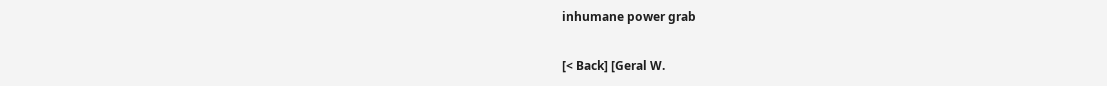inhumane power grab

[< Back] [Geral W.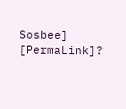Sosbee] [PermaLink]?